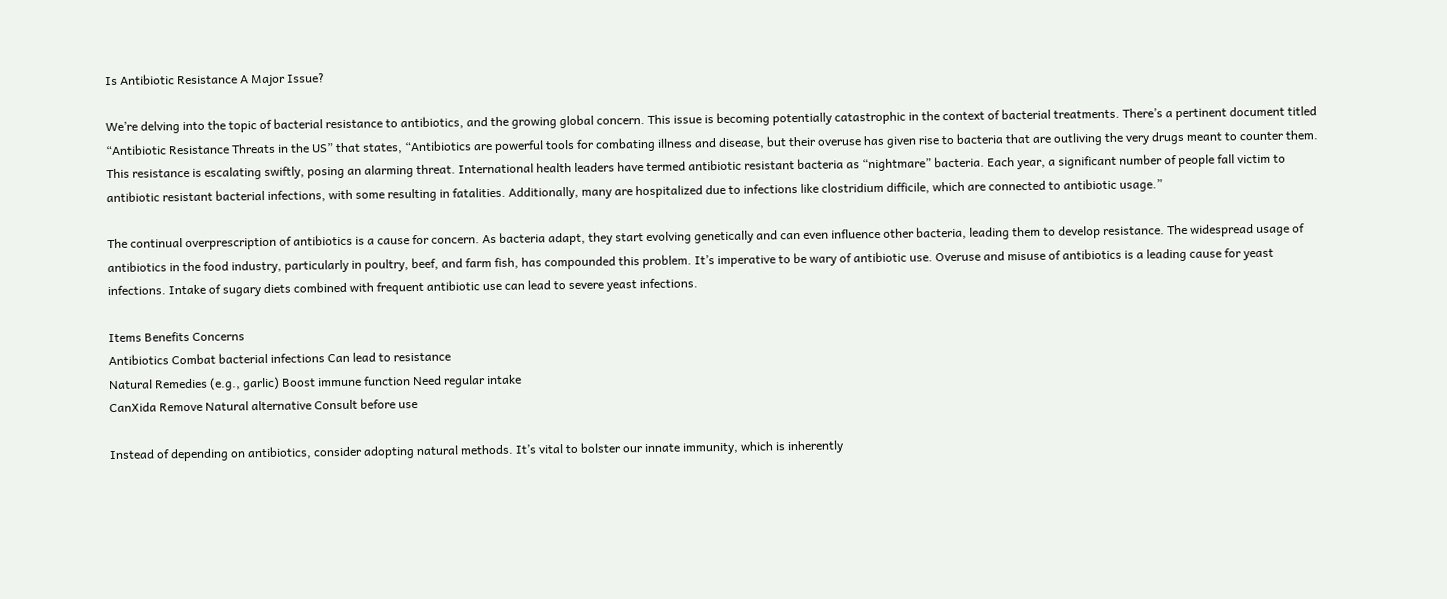Is Antibiotic Resistance A Major Issue?

We’re delving into the topic of bacterial resistance to antibiotics, and the growing global concern. This issue is becoming potentially catastrophic in the context of bacterial treatments. There’s a pertinent document titled “Antibiotic Resistance Threats in the US” that states, “Antibiotics are powerful tools for combating illness and disease, but their overuse has given rise to bacteria that are outliving the very drugs meant to counter them. This resistance is escalating swiftly, posing an alarming threat. International health leaders have termed antibiotic resistant bacteria as “nightmare” bacteria. Each year, a significant number of people fall victim to antibiotic resistant bacterial infections, with some resulting in fatalities. Additionally, many are hospitalized due to infections like clostridium difficile, which are connected to antibiotic usage.”

The continual overprescription of antibiotics is a cause for concern. As bacteria adapt, they start evolving genetically and can even influence other bacteria, leading them to develop resistance. The widespread usage of antibiotics in the food industry, particularly in poultry, beef, and farm fish, has compounded this problem. It’s imperative to be wary of antibiotic use. Overuse and misuse of antibiotics is a leading cause for yeast infections. Intake of sugary diets combined with frequent antibiotic use can lead to severe yeast infections.

Items Benefits Concerns
Antibiotics Combat bacterial infections Can lead to resistance
Natural Remedies (e.g., garlic) Boost immune function Need regular intake
CanXida Remove Natural alternative Consult before use

Instead of depending on antibiotics, consider adopting natural methods. It’s vital to bolster our innate immunity, which is inherently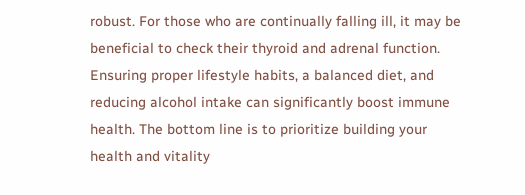robust. For those who are continually falling ill, it may be beneficial to check their thyroid and adrenal function. Ensuring proper lifestyle habits, a balanced diet, and reducing alcohol intake can significantly boost immune health. The bottom line is to prioritize building your health and vitality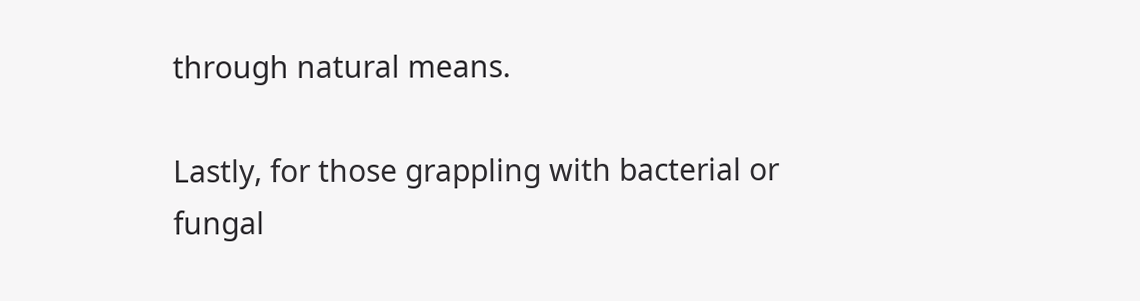through natural means.

Lastly, for those grappling with bacterial or fungal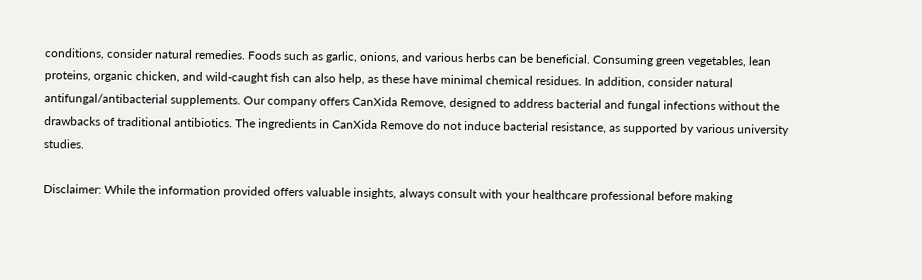conditions, consider natural remedies. Foods such as garlic, onions, and various herbs can be beneficial. Consuming green vegetables, lean proteins, organic chicken, and wild-caught fish can also help, as these have minimal chemical residues. In addition, consider natural antifungal/antibacterial supplements. Our company offers CanXida Remove, designed to address bacterial and fungal infections without the drawbacks of traditional antibiotics. The ingredients in CanXida Remove do not induce bacterial resistance, as supported by various university studies.

Disclaimer: While the information provided offers valuable insights, always consult with your healthcare professional before making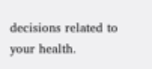decisions related to your health.